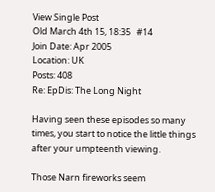View Single Post
Old March 4th 15, 18:35   #14
Join Date: Apr 2005
Location: UK
Posts: 408
Re: EpDis: The Long Night

Having seen these episodes so many times, you start to notice the little things after your umpteenth viewing.

Those Narn fireworks seem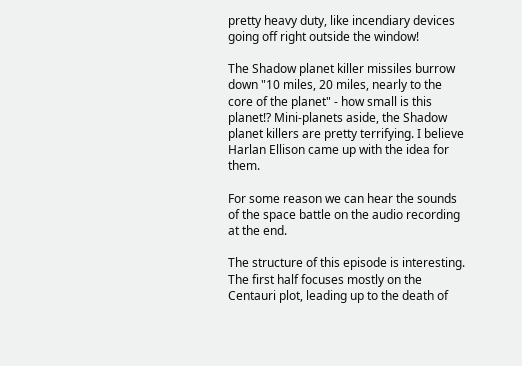pretty heavy duty, like incendiary devices going off right outside the window!

The Shadow planet killer missiles burrow down "10 miles, 20 miles, nearly to the core of the planet" - how small is this planet!? Mini-planets aside, the Shadow planet killers are pretty terrifying. I believe Harlan Ellison came up with the idea for them.

For some reason we can hear the sounds of the space battle on the audio recording at the end.

The structure of this episode is interesting. The first half focuses mostly on the Centauri plot, leading up to the death of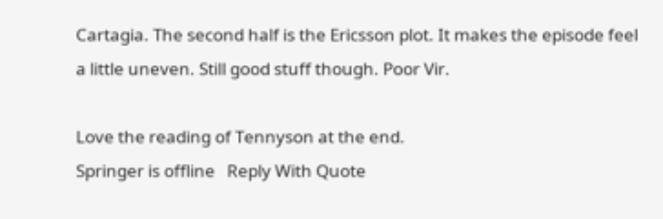Cartagia. The second half is the Ericsson plot. It makes the episode feel a little uneven. Still good stuff though. Poor Vir.

Love the reading of Tennyson at the end.
Springer is offline   Reply With Quote